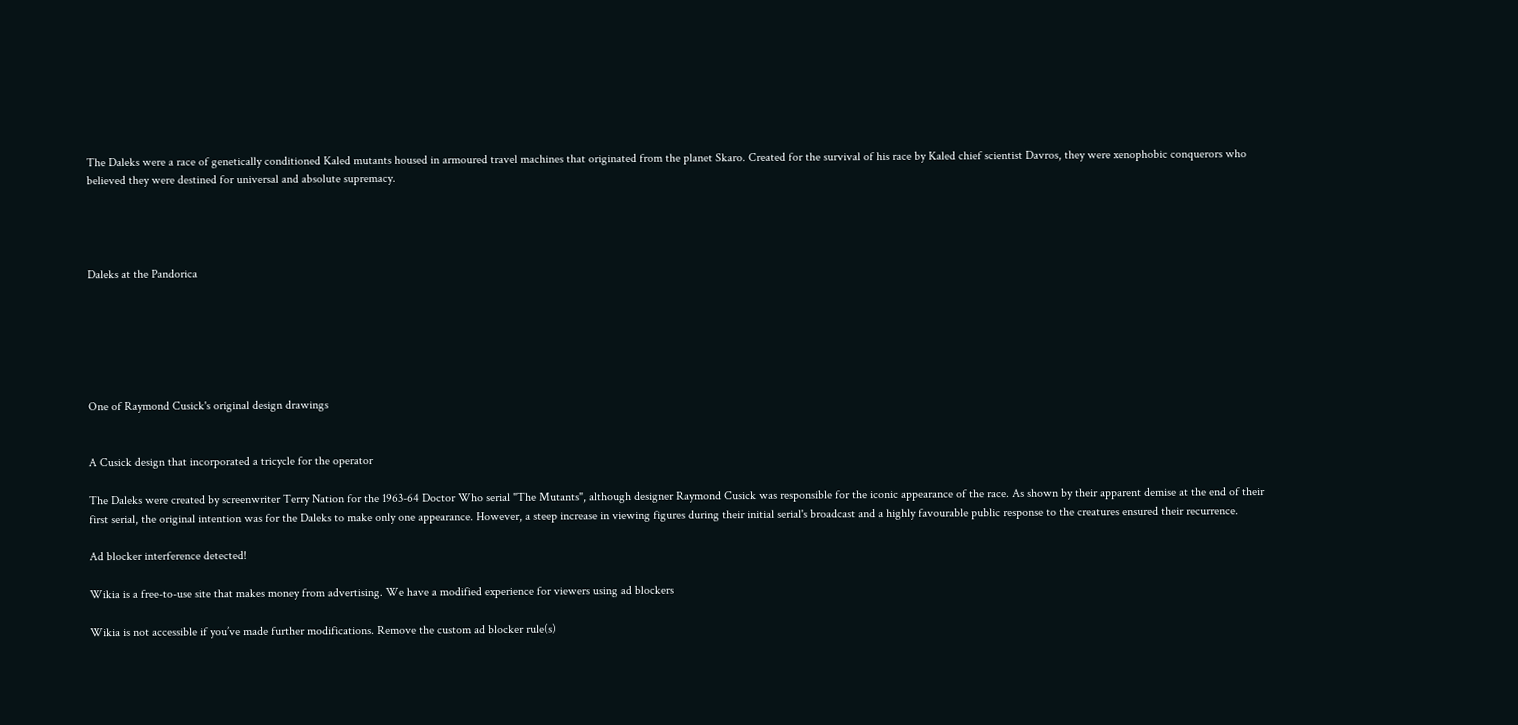The Daleks were a race of genetically conditioned Kaled mutants housed in armoured travel machines that originated from the planet Skaro. Created for the survival of his race by Kaled chief scientist Davros, they were xenophobic conquerors who believed they were destined for universal and absolute supremacy.




Daleks at the Pandorica






One of Raymond Cusick's original design drawings


A Cusick design that incorporated a tricycle for the operator

The Daleks were created by screenwriter Terry Nation for the 1963-64 Doctor Who serial "The Mutants", although designer Raymond Cusick was responsible for the iconic appearance of the race. As shown by their apparent demise at the end of their first serial, the original intention was for the Daleks to make only one appearance. However, a steep increase in viewing figures during their initial serial's broadcast and a highly favourable public response to the creatures ensured their recurrence.

Ad blocker interference detected!

Wikia is a free-to-use site that makes money from advertising. We have a modified experience for viewers using ad blockers

Wikia is not accessible if you’ve made further modifications. Remove the custom ad blocker rule(s)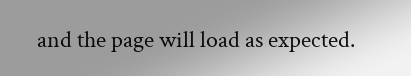and the page will load as expected.